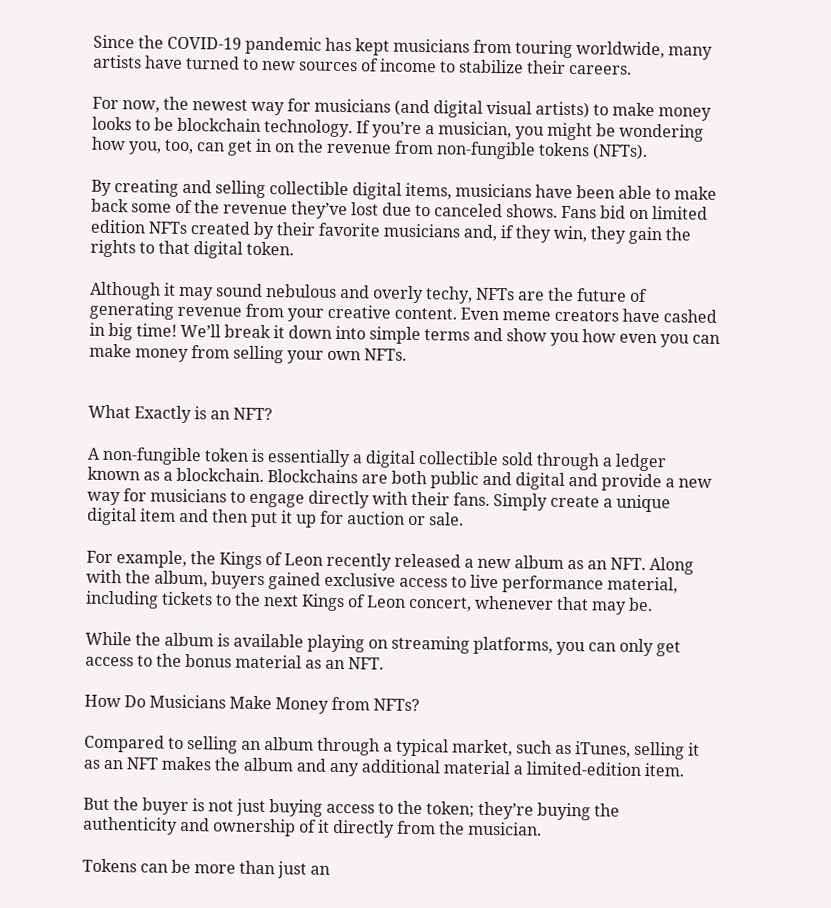Since the COVID-19 pandemic has kept musicians from touring worldwide, many artists have turned to new sources of income to stabilize their careers.

For now, the newest way for musicians (and digital visual artists) to make money looks to be blockchain technology. If you’re a musician, you might be wondering how you, too, can get in on the revenue from non-fungible tokens (NFTs).

By creating and selling collectible digital items, musicians have been able to make back some of the revenue they’ve lost due to canceled shows. Fans bid on limited edition NFTs created by their favorite musicians and, if they win, they gain the rights to that digital token.

Although it may sound nebulous and overly techy, NFTs are the future of generating revenue from your creative content. Even meme creators have cashed in big time! We’ll break it down into simple terms and show you how even you can make money from selling your own NFTs.


What Exactly is an NFT?

A non-fungible token is essentially a digital collectible sold through a ledger known as a blockchain. Blockchains are both public and digital and provide a new way for musicians to engage directly with their fans. Simply create a unique digital item and then put it up for auction or sale.

For example, the Kings of Leon recently released a new album as an NFT. Along with the album, buyers gained exclusive access to live performance material, including tickets to the next Kings of Leon concert, whenever that may be.

While the album is available playing on streaming platforms, you can only get access to the bonus material as an NFT.

How Do Musicians Make Money from NFTs?

Compared to selling an album through a typical market, such as iTunes, selling it as an NFT makes the album and any additional material a limited-edition item.

But the buyer is not just buying access to the token; they’re buying the authenticity and ownership of it directly from the musician.

Tokens can be more than just an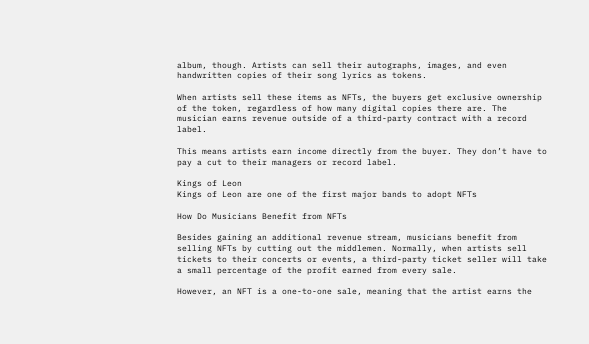album, though. Artists can sell their autographs, images, and even handwritten copies of their song lyrics as tokens.

When artists sell these items as NFTs, the buyers get exclusive ownership of the token, regardless of how many digital copies there are. The musician earns revenue outside of a third-party contract with a record label.

This means artists earn income directly from the buyer. They don’t have to pay a cut to their managers or record label.

Kings of Leon
Kings of Leon are one of the first major bands to adopt NFTs

How Do Musicians Benefit from NFTs

Besides gaining an additional revenue stream, musicians benefit from selling NFTs by cutting out the middlemen. Normally, when artists sell tickets to their concerts or events, a third-party ticket seller will take a small percentage of the profit earned from every sale.

However, an NFT is a one-to-one sale, meaning that the artist earns the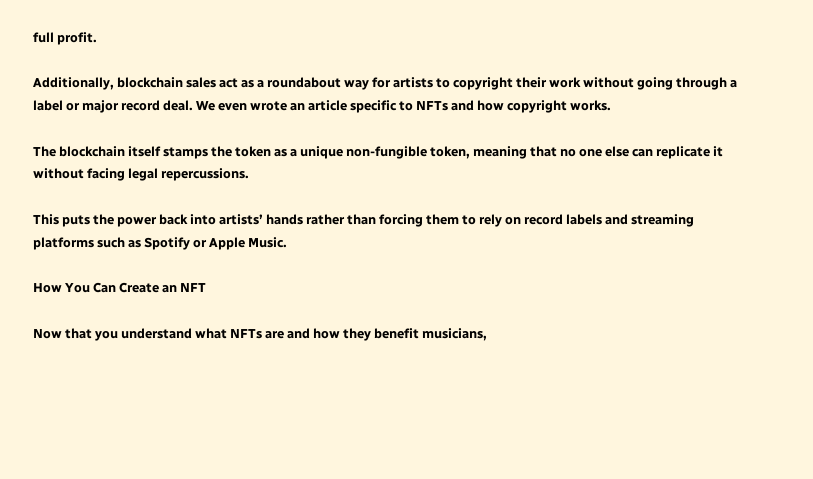full profit.

Additionally, blockchain sales act as a roundabout way for artists to copyright their work without going through a label or major record deal. We even wrote an article specific to NFTs and how copyright works.

The blockchain itself stamps the token as a unique non-fungible token, meaning that no one else can replicate it without facing legal repercussions.

This puts the power back into artists’ hands rather than forcing them to rely on record labels and streaming platforms such as Spotify or Apple Music.

How You Can Create an NFT

Now that you understand what NFTs are and how they benefit musicians,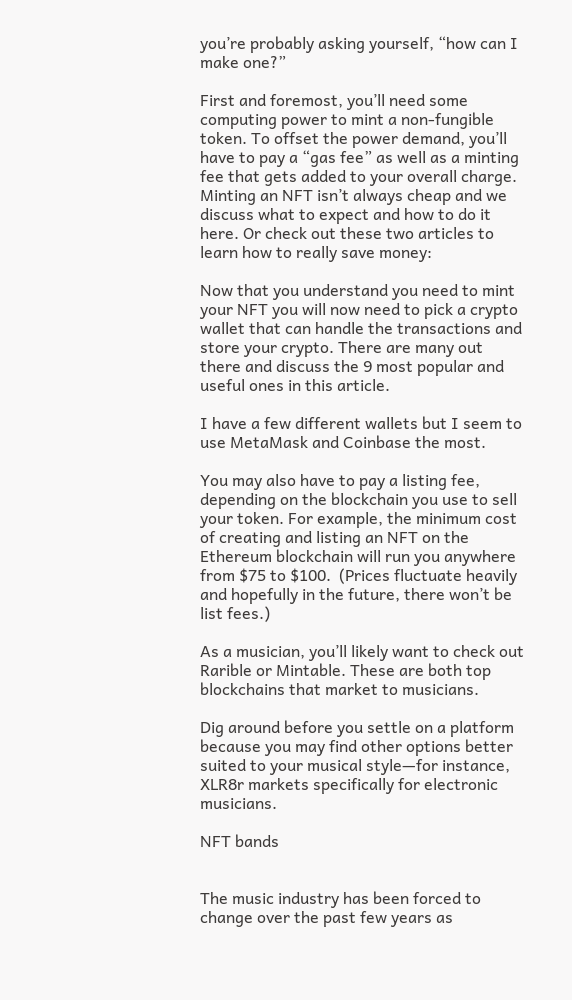you’re probably asking yourself, “how can I make one?”

First and foremost, you’ll need some computing power to mint a non-fungible token. To offset the power demand, you’ll have to pay a “gas fee” as well as a minting fee that gets added to your overall charge.  Minting an NFT isn’t always cheap and we discuss what to expect and how to do it here. Or check out these two articles to learn how to really save money:

Now that you understand you need to mint your NFT you will now need to pick a crypto wallet that can handle the transactions and store your crypto. There are many out there and discuss the 9 most popular and useful ones in this article.

I have a few different wallets but I seem to use MetaMask and Coinbase the most.

You may also have to pay a listing fee, depending on the blockchain you use to sell your token. For example, the minimum cost of creating and listing an NFT on the Ethereum blockchain will run you anywhere from $75 to $100.  (Prices fluctuate heavily and hopefully in the future, there won’t be list fees.)

As a musician, you’ll likely want to check out Rarible or Mintable. These are both top blockchains that market to musicians.

Dig around before you settle on a platform because you may find other options better suited to your musical style—for instance, XLR8r markets specifically for electronic musicians.

NFT bands


The music industry has been forced to change over the past few years as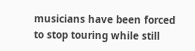musicians have been forced to stop touring while still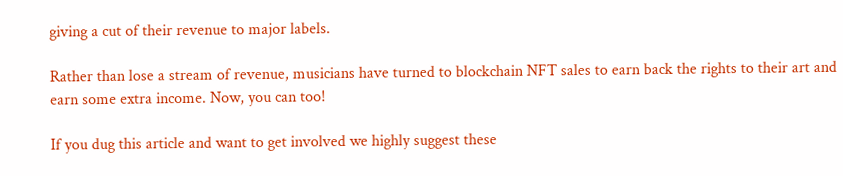giving a cut of their revenue to major labels.

Rather than lose a stream of revenue, musicians have turned to blockchain NFT sales to earn back the rights to their art and earn some extra income. Now, you can too!

If you dug this article and want to get involved we highly suggest these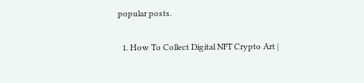popular posts.

  1. How To Collect Digital NFT Crypto Art |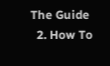The Guide
  2. How To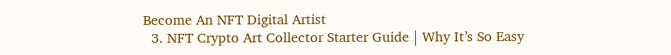Become An NFT Digital Artist
  3. NFT Crypto Art Collector Starter Guide | Why It’s So Easy